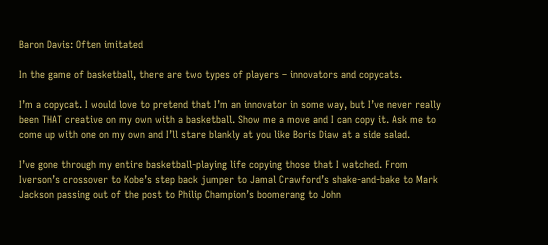Baron Davis: Often imitated

In the game of basketball, there are two types of players – innovators and copycats.

I’m a copycat. I would love to pretend that I’m an innovator in some way, but I’ve never really been THAT creative on my own with a basketball. Show me a move and I can copy it. Ask me to come up with one on my own and I’ll stare blankly at you like Boris Diaw at a side salad.

I’ve gone through my entire basketball-playing life copying those that I watched. From Iverson’s crossover to Kobe’s step back jumper to Jamal Crawford’s shake-and-bake to Mark Jackson passing out of the post to Philip Champion’s boomerang to John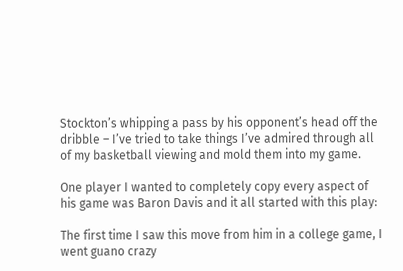Stockton’s whipping a pass by his opponent’s head off the dribble – I’ve tried to take things I’ve admired through all of my basketball viewing and mold them into my game.

One player I wanted to completely copy every aspect of his game was Baron Davis and it all started with this play:

The first time I saw this move from him in a college game, I went guano crazy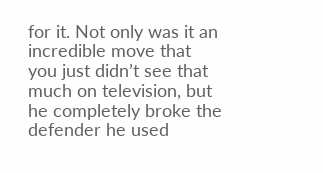for it. Not only was it an incredible move that you just didn’t see that much on television, but he completely broke the defender he used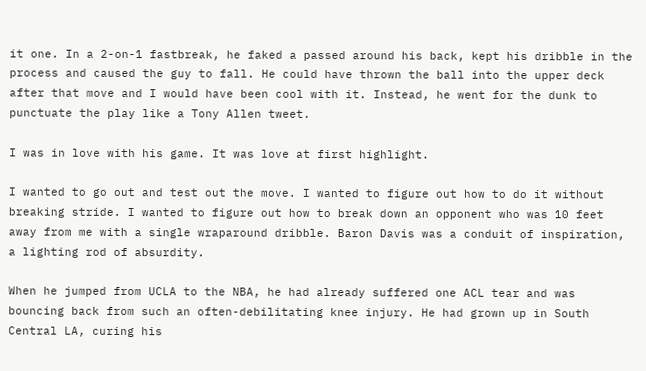it one. In a 2-on-1 fastbreak, he faked a passed around his back, kept his dribble in the process and caused the guy to fall. He could have thrown the ball into the upper deck after that move and I would have been cool with it. Instead, he went for the dunk to punctuate the play like a Tony Allen tweet.

I was in love with his game. It was love at first highlight.

I wanted to go out and test out the move. I wanted to figure out how to do it without breaking stride. I wanted to figure out how to break down an opponent who was 10 feet away from me with a single wraparound dribble. Baron Davis was a conduit of inspiration, a lighting rod of absurdity.

When he jumped from UCLA to the NBA, he had already suffered one ACL tear and was bouncing back from such an often-debilitating knee injury. He had grown up in South Central LA, curing his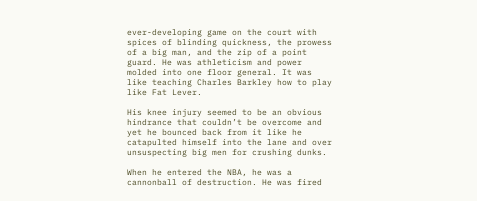ever-developing game on the court with spices of blinding quickness, the prowess of a big man, and the zip of a point guard. He was athleticism and power molded into one floor general. It was like teaching Charles Barkley how to play like Fat Lever.

His knee injury seemed to be an obvious hindrance that couldn’t be overcome and yet he bounced back from it like he catapulted himself into the lane and over unsuspecting big men for crushing dunks.

When he entered the NBA, he was a cannonball of destruction. He was fired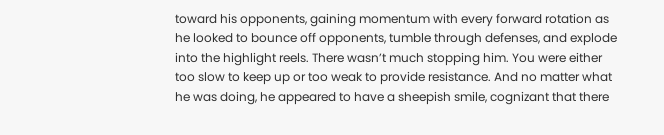toward his opponents, gaining momentum with every forward rotation as he looked to bounce off opponents, tumble through defenses, and explode into the highlight reels. There wasn’t much stopping him. You were either too slow to keep up or too weak to provide resistance. And no matter what he was doing, he appeared to have a sheepish smile, cognizant that there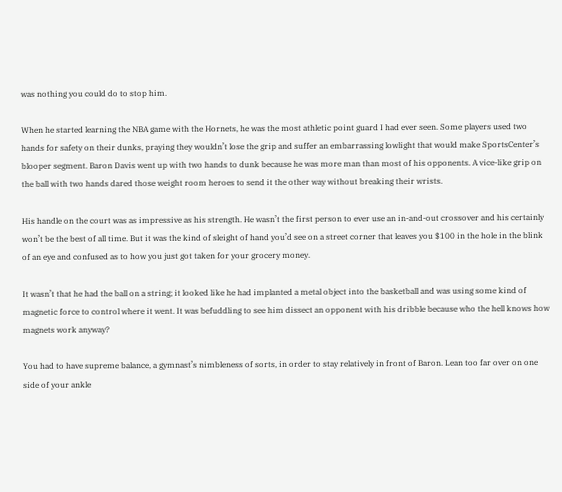was nothing you could do to stop him.

When he started learning the NBA game with the Hornets, he was the most athletic point guard I had ever seen. Some players used two hands for safety on their dunks, praying they wouldn’t lose the grip and suffer an embarrassing lowlight that would make SportsCenter’s blooper segment. Baron Davis went up with two hands to dunk because he was more man than most of his opponents. A vice-like grip on the ball with two hands dared those weight room heroes to send it the other way without breaking their wrists.

His handle on the court was as impressive as his strength. He wasn’t the first person to ever use an in-and-out crossover and his certainly won’t be the best of all time. But it was the kind of sleight of hand you’d see on a street corner that leaves you $100 in the hole in the blink of an eye and confused as to how you just got taken for your grocery money.

It wasn’t that he had the ball on a string; it looked like he had implanted a metal object into the basketball and was using some kind of magnetic force to control where it went. It was befuddling to see him dissect an opponent with his dribble because who the hell knows how magnets work anyway?

You had to have supreme balance, a gymnast’s nimbleness of sorts, in order to stay relatively in front of Baron. Lean too far over on one side of your ankle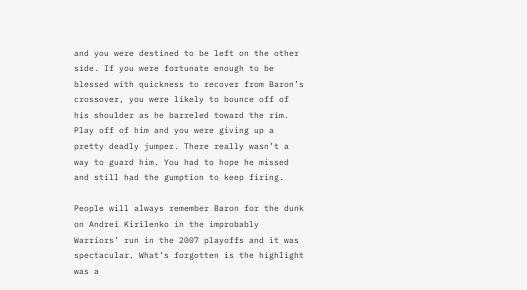and you were destined to be left on the other side. If you were fortunate enough to be blessed with quickness to recover from Baron’s crossover, you were likely to bounce off of his shoulder as he barreled toward the rim. Play off of him and you were giving up a pretty deadly jumper. There really wasn’t a way to guard him. You had to hope he missed and still had the gumption to keep firing.

People will always remember Baron for the dunk on Andrei Kirilenko in the improbably Warriors’ run in the 2007 playoffs and it was spectacular. What’s forgotten is the highlight was a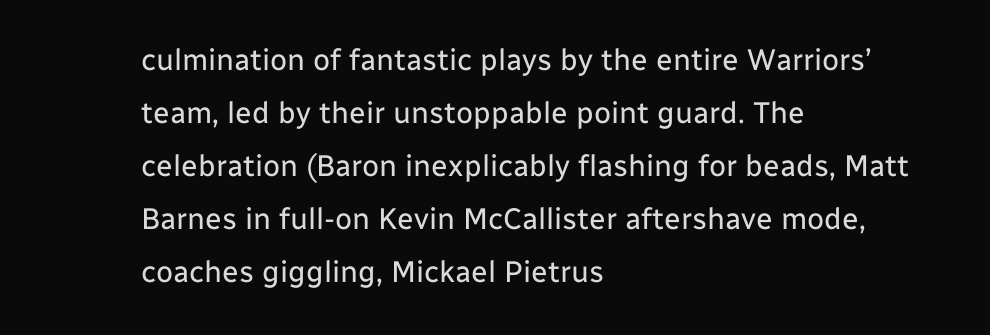culmination of fantastic plays by the entire Warriors’ team, led by their unstoppable point guard. The celebration (Baron inexplicably flashing for beads, Matt Barnes in full-on Kevin McCallister aftershave mode, coaches giggling, Mickael Pietrus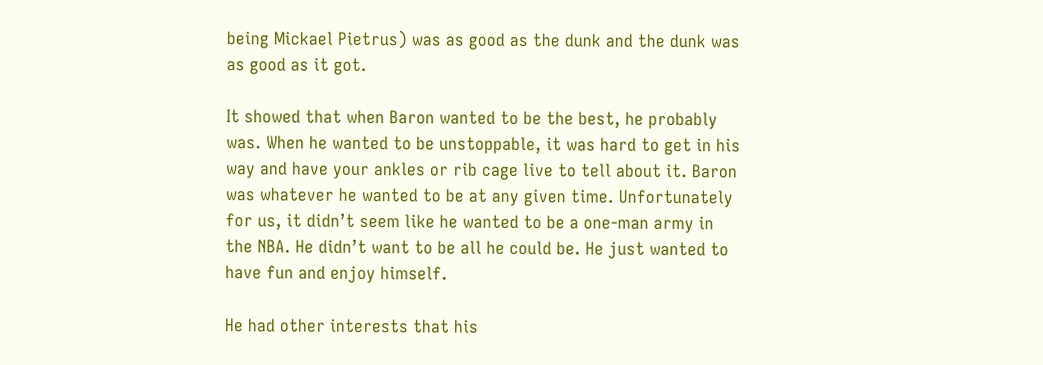being Mickael Pietrus) was as good as the dunk and the dunk was as good as it got.

It showed that when Baron wanted to be the best, he probably was. When he wanted to be unstoppable, it was hard to get in his way and have your ankles or rib cage live to tell about it. Baron was whatever he wanted to be at any given time. Unfortunately for us, it didn’t seem like he wanted to be a one-man army in the NBA. He didn’t want to be all he could be. He just wanted to have fun and enjoy himself.

He had other interests that his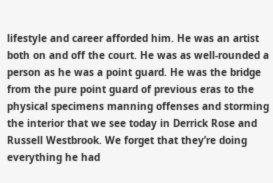lifestyle and career afforded him. He was an artist both on and off the court. He was as well-rounded a person as he was a point guard. He was the bridge from the pure point guard of previous eras to the physical specimens manning offenses and storming the interior that we see today in Derrick Rose and Russell Westbrook. We forget that they’re doing everything he had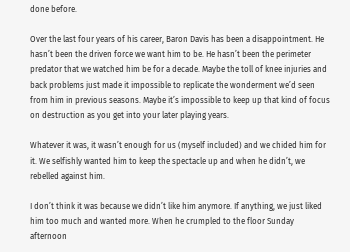done before.

Over the last four years of his career, Baron Davis has been a disappointment. He hasn’t been the driven force we want him to be. He hasn’t been the perimeter predator that we watched him be for a decade. Maybe the toll of knee injuries and back problems just made it impossible to replicate the wonderment we’d seen from him in previous seasons. Maybe it’s impossible to keep up that kind of focus on destruction as you get into your later playing years.

Whatever it was, it wasn’t enough for us (myself included) and we chided him for it. We selfishly wanted him to keep the spectacle up and when he didn’t, we rebelled against him.

I don’t think it was because we didn’t like him anymore. If anything, we just liked him too much and wanted more. When he crumpled to the floor Sunday afternoon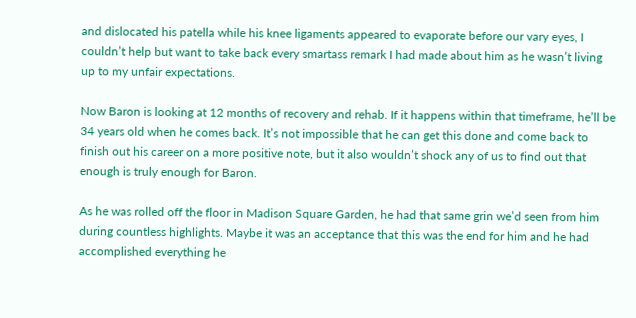and dislocated his patella while his knee ligaments appeared to evaporate before our vary eyes, I couldn’t help but want to take back every smartass remark I had made about him as he wasn’t living up to my unfair expectations.

Now Baron is looking at 12 months of recovery and rehab. If it happens within that timeframe, he’ll be 34 years old when he comes back. It’s not impossible that he can get this done and come back to finish out his career on a more positive note, but it also wouldn’t shock any of us to find out that enough is truly enough for Baron.

As he was rolled off the floor in Madison Square Garden, he had that same grin we’d seen from him during countless highlights. Maybe it was an acceptance that this was the end for him and he had accomplished everything he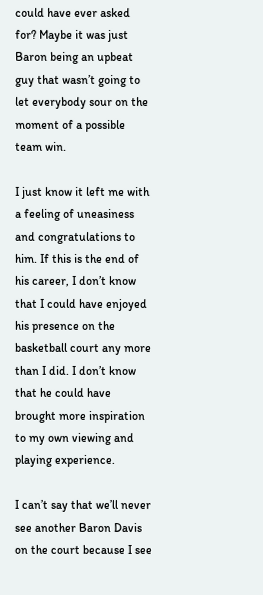could have ever asked for? Maybe it was just Baron being an upbeat guy that wasn’t going to let everybody sour on the moment of a possible team win.

I just know it left me with a feeling of uneasiness and congratulations to him. If this is the end of his career, I don’t know that I could have enjoyed his presence on the basketball court any more than I did. I don’t know that he could have brought more inspiration to my own viewing and playing experience.

I can’t say that we’ll never see another Baron Davis on the court because I see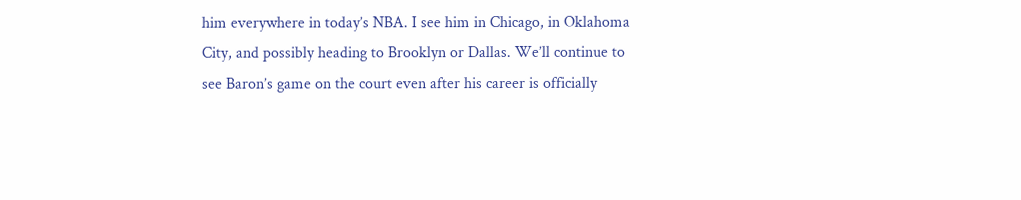him everywhere in today’s NBA. I see him in Chicago, in Oklahoma City, and possibly heading to Brooklyn or Dallas. We’ll continue to see Baron’s game on the court even after his career is officially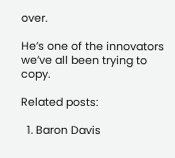over.

He’s one of the innovators we’ve all been trying to copy.

Related posts:

  1. Baron Davis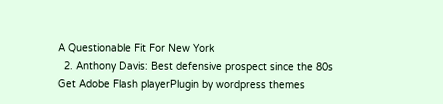A Questionable Fit For New York
  2. Anthony Davis: Best defensive prospect since the 80s
Get Adobe Flash playerPlugin by wordpress themes